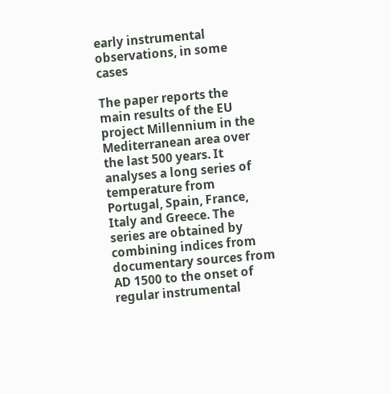early instrumental observations, in some cases

The paper reports the main results of the EU project Millennium in the Mediterranean area over the last 500 years. It analyses a long series of temperature from Portugal, Spain, France, Italy and Greece. The series are obtained by combining indices from documentary sources from AD 1500 to the onset of regular instrumental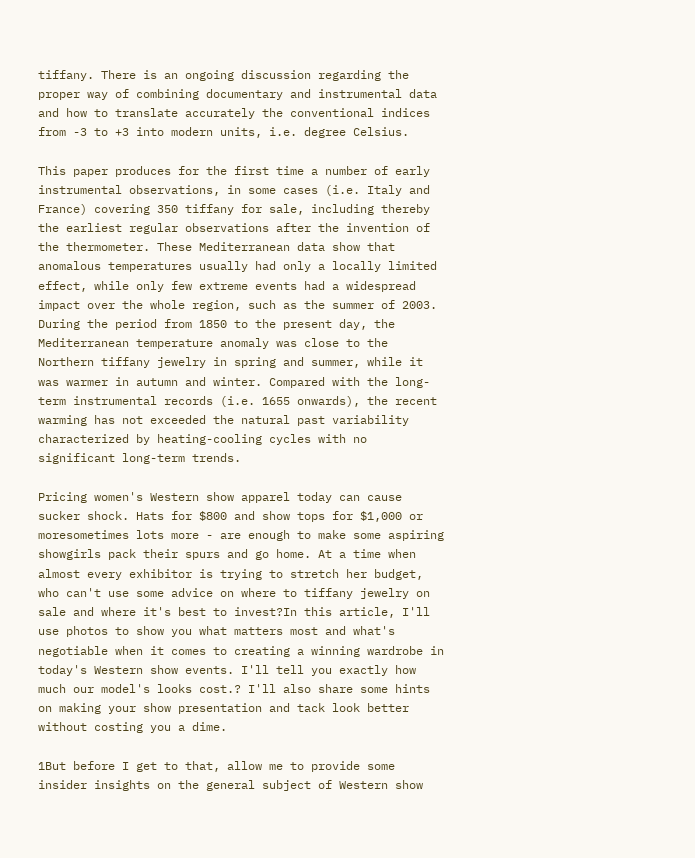tiffany. There is an ongoing discussion regarding the proper way of combining documentary and instrumental data and how to translate accurately the conventional indices from -3 to +3 into modern units, i.e. degree Celsius.

This paper produces for the first time a number of early instrumental observations, in some cases (i.e. Italy and France) covering 350 tiffany for sale, including thereby the earliest regular observations after the invention of the thermometer. These Mediterranean data show that anomalous temperatures usually had only a locally limited effect, while only few extreme events had a widespread impact over the whole region, such as the summer of 2003. During the period from 1850 to the present day, the Mediterranean temperature anomaly was close to the Northern tiffany jewelry in spring and summer, while it was warmer in autumn and winter. Compared with the long-term instrumental records (i.e. 1655 onwards), the recent warming has not exceeded the natural past variability characterized by heating-cooling cycles with no significant long-term trends.

Pricing women's Western show apparel today can cause sucker shock. Hats for $800 and show tops for $1,000 or moresometimes lots more - are enough to make some aspiring showgirls pack their spurs and go home. At a time when almost every exhibitor is trying to stretch her budget, who can't use some advice on where to tiffany jewelry on sale and where it's best to invest?In this article, I'll use photos to show you what matters most and what's negotiable when it comes to creating a winning wardrobe in today's Western show events. I'll tell you exactly how much our model's looks cost.? I'll also share some hints on making your show presentation and tack look better without costing you a dime.

1But before I get to that, allow me to provide some insider insights on the general subject of Western show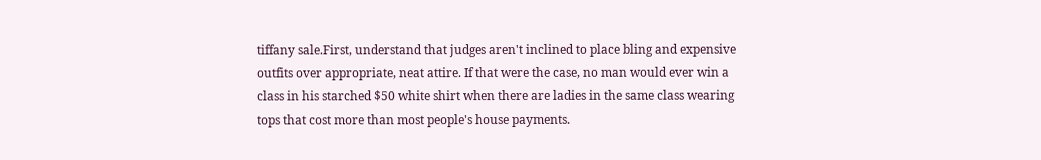tiffany sale.First, understand that judges aren't inclined to place bling and expensive outfits over appropriate, neat attire. If that were the case, no man would ever win a class in his starched $50 white shirt when there are ladies in the same class wearing tops that cost more than most people's house payments.